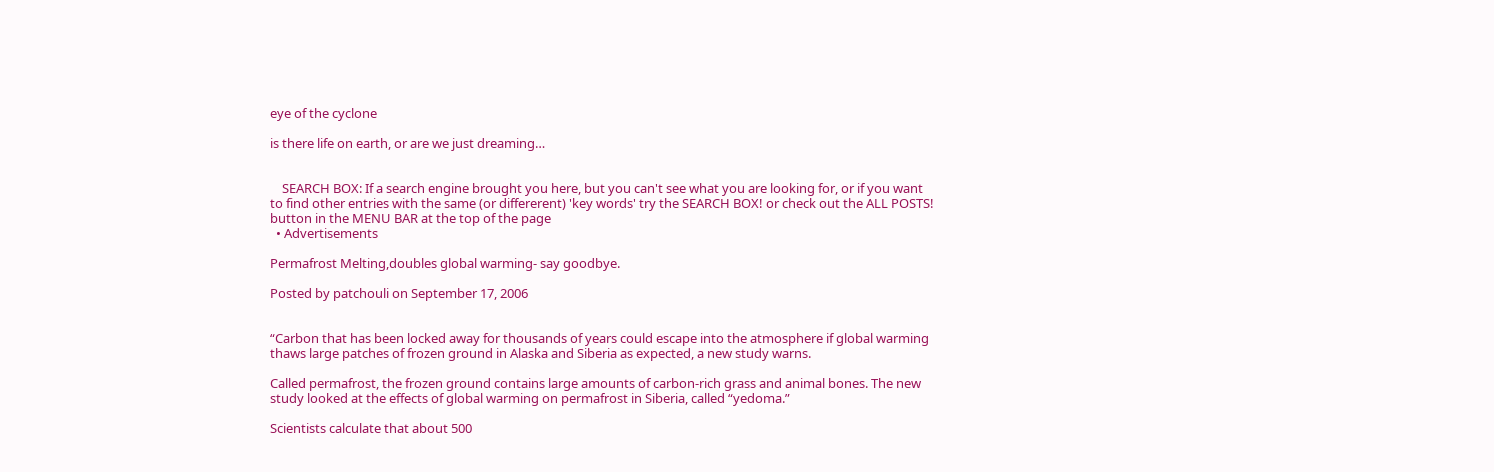eye of the cyclone

is there life on earth, or are we just dreaming…


    SEARCH BOX: If a search engine brought you here, but you can't see what you are looking for, or if you want to find other entries with the same (or differerent) 'key words' try the SEARCH BOX! or check out the ALL POSTS! button in the MENU BAR at the top of the page
  • Advertisements

Permafrost Melting,doubles global warming- say goodbye.

Posted by patchouli on September 17, 2006


“Carbon that has been locked away for thousands of years could escape into the atmosphere if global warming thaws large patches of frozen ground in Alaska and Siberia as expected, a new study warns.

Called permafrost, the frozen ground contains large amounts of carbon-rich grass and animal bones. The new study looked at the effects of global warming on permafrost in Siberia, called “yedoma.”

Scientists calculate that about 500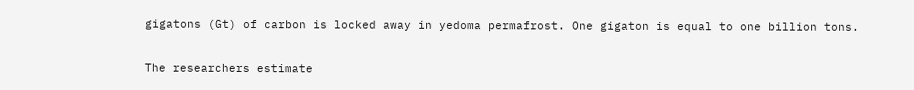gigatons (Gt) of carbon is locked away in yedoma permafrost. One gigaton is equal to one billion tons.

The researchers estimate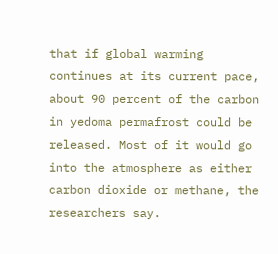that if global warming continues at its current pace, about 90 percent of the carbon in yedoma permafrost could be released. Most of it would go into the atmosphere as either carbon dioxide or methane, the researchers say.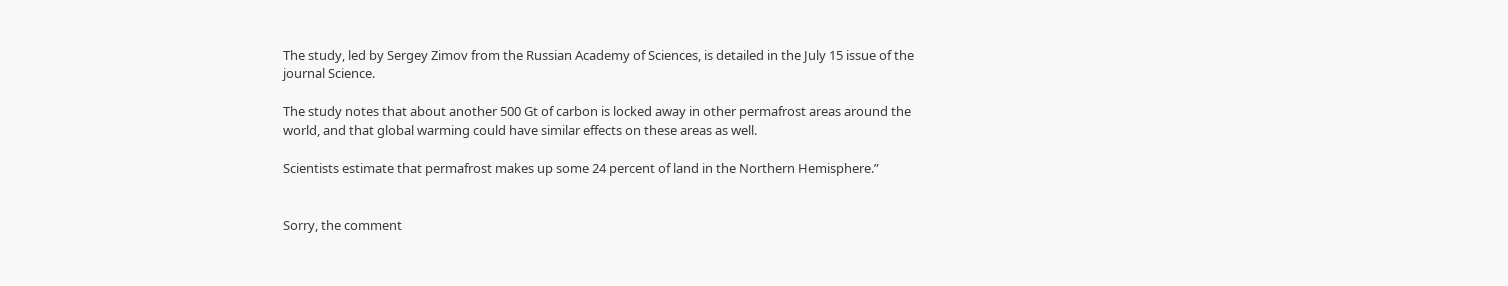The study, led by Sergey Zimov from the Russian Academy of Sciences, is detailed in the July 15 issue of the journal Science.

The study notes that about another 500 Gt of carbon is locked away in other permafrost areas around the world, and that global warming could have similar effects on these areas as well.

Scientists estimate that permafrost makes up some 24 percent of land in the Northern Hemisphere.”


Sorry, the comment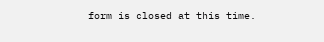form is closed at this time.